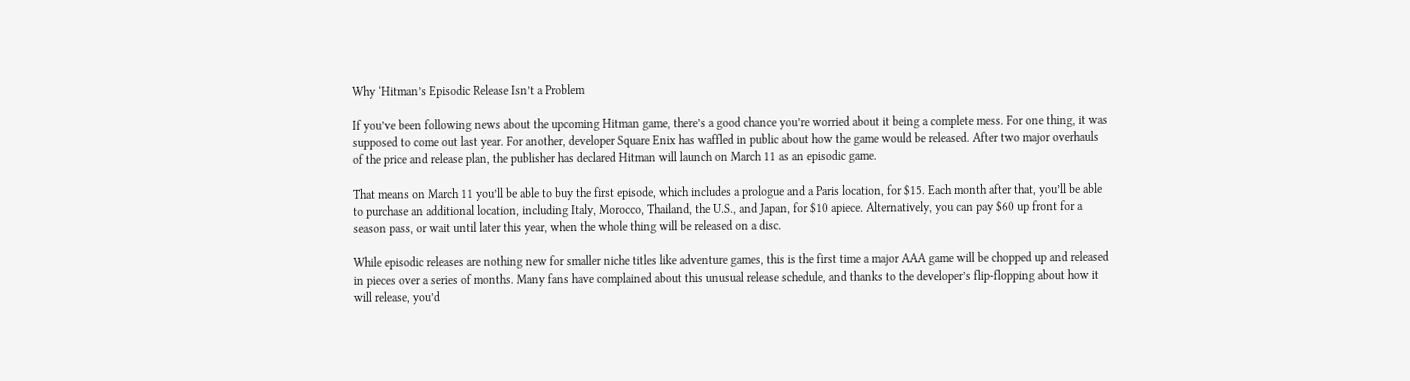Why ‘Hitman’s Episodic Release Isn’t a Problem

If you’ve been following news about the upcoming Hitman game, there’s a good chance you’re worried about it being a complete mess. For one thing, it was supposed to come out last year. For another, developer Square Enix has waffled in public about how the game would be released. After two major overhauls of the price and release plan, the publisher has declared Hitman will launch on March 11 as an episodic game.

That means on March 11 you’ll be able to buy the first episode, which includes a prologue and a Paris location, for $15. Each month after that, you’ll be able to purchase an additional location, including Italy, Morocco, Thailand, the U.S., and Japan, for $10 apiece. Alternatively, you can pay $60 up front for a season pass, or wait until later this year, when the whole thing will be released on a disc.

While episodic releases are nothing new for smaller niche titles like adventure games, this is the first time a major AAA game will be chopped up and released in pieces over a series of months. Many fans have complained about this unusual release schedule, and thanks to the developer’s flip-flopping about how it will release, you’d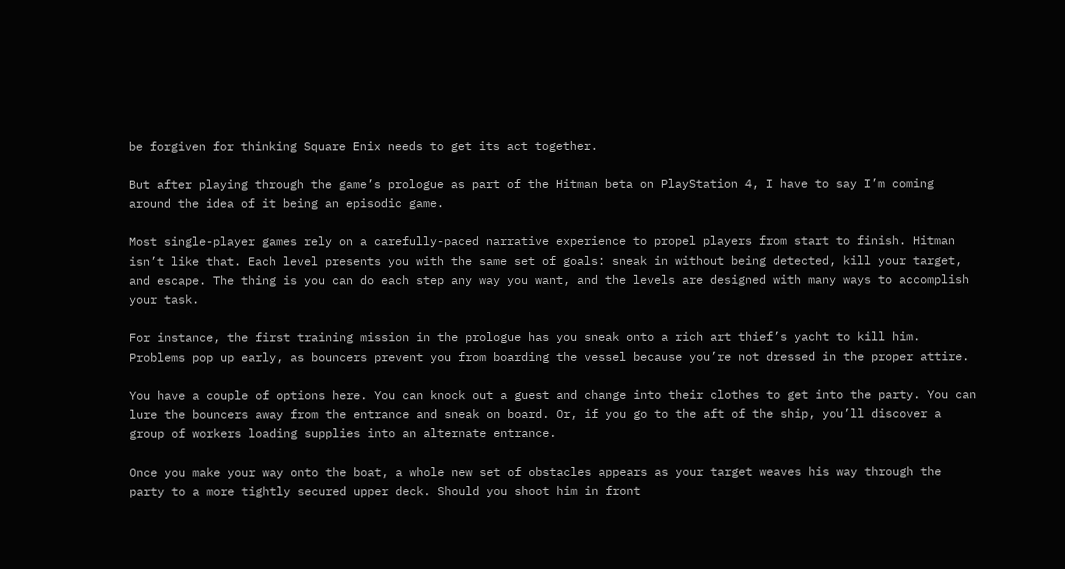be forgiven for thinking Square Enix needs to get its act together.

But after playing through the game’s prologue as part of the Hitman beta on PlayStation 4, I have to say I’m coming around the idea of it being an episodic game.

Most single-player games rely on a carefully-paced narrative experience to propel players from start to finish. Hitman isn’t like that. Each level presents you with the same set of goals: sneak in without being detected, kill your target, and escape. The thing is you can do each step any way you want, and the levels are designed with many ways to accomplish your task.

For instance, the first training mission in the prologue has you sneak onto a rich art thief’s yacht to kill him. Problems pop up early, as bouncers prevent you from boarding the vessel because you’re not dressed in the proper attire.

You have a couple of options here. You can knock out a guest and change into their clothes to get into the party. You can lure the bouncers away from the entrance and sneak on board. Or, if you go to the aft of the ship, you’ll discover a group of workers loading supplies into an alternate entrance.

Once you make your way onto the boat, a whole new set of obstacles appears as your target weaves his way through the party to a more tightly secured upper deck. Should you shoot him in front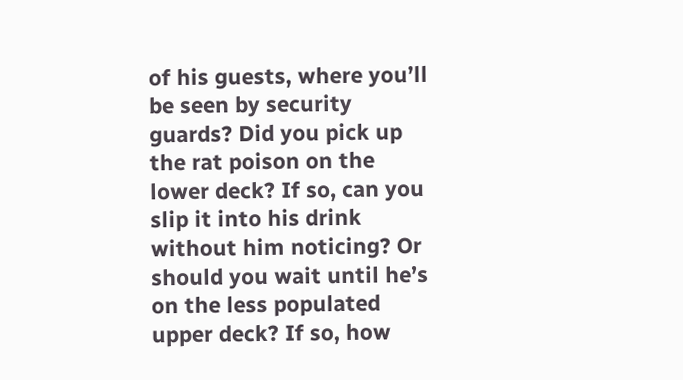of his guests, where you’ll be seen by security guards? Did you pick up the rat poison on the lower deck? If so, can you slip it into his drink without him noticing? Or should you wait until he’s on the less populated upper deck? If so, how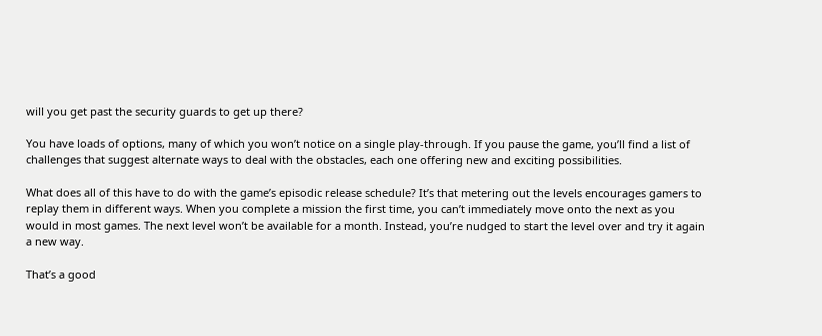will you get past the security guards to get up there?

You have loads of options, many of which you won’t notice on a single play-through. If you pause the game, you’ll find a list of challenges that suggest alternate ways to deal with the obstacles, each one offering new and exciting possibilities.

What does all of this have to do with the game’s episodic release schedule? It’s that metering out the levels encourages gamers to replay them in different ways. When you complete a mission the first time, you can’t immediately move onto the next as you would in most games. The next level won’t be available for a month. Instead, you’re nudged to start the level over and try it again a new way.

That’s a good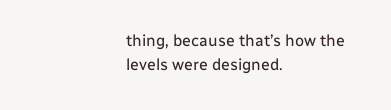thing, because that’s how the levels were designed.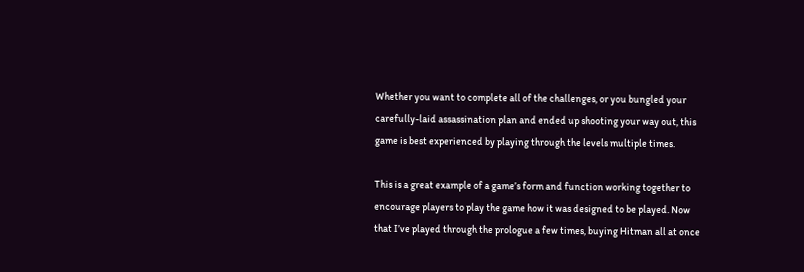Whether you want to complete all of the challenges, or you bungled your carefully-laid assassination plan and ended up shooting your way out, this game is best experienced by playing through the levels multiple times.

This is a great example of a game’s form and function working together to encourage players to play the game how it was designed to be played. Now that I’ve played through the prologue a few times, buying Hitman all at once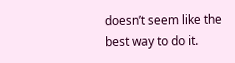doesn’t seem like the best way to do it.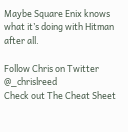Maybe Square Enix knows what it’s doing with Hitman after all.

Follow Chris on Twitter @_chrislreed
Check out The Cheat Sheet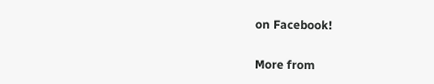on Facebook!

More from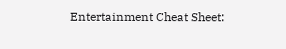Entertainment Cheat Sheet: